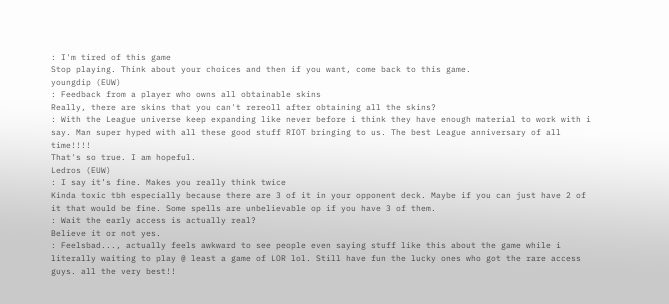: I'm tired of this game
Stop playing. Think about your choices and then if you want, come back to this game.
youngdip (EUW)
: Feedback from a player who owns all obtainable skins
Really, there are skins that you can't rereoll after obtaining all the skins?
: With the League universe keep expanding like never before i think they have enough material to work with i say. Man super hyped with all these good stuff RIOT bringing to us. The best League anniversary of all time!!!!
That's so true. I am hopeful.
Ledros (EUW)
: I say it’s fine. Makes you really think twice
Kinda toxic tbh especially because there are 3 of it in your opponent deck. Maybe if you can just have 2 of it that would be fine. Some spells are unbelievable op if you have 3 of them.
: Wait the early access is actually real?
Believe it or not yes.
: Feelsbad..., actually feels awkward to see people even saying stuff like this about the game while i literally waiting to play @ least a game of LOR lol. Still have fun the lucky ones who got the rare access guys. all the very best!!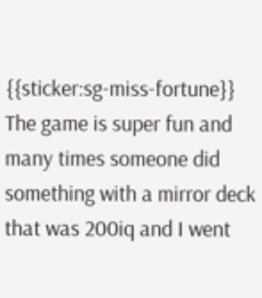{{sticker:sg-miss-fortune}}
The game is super fun and many times someone did something with a mirror deck that was 200iq and I went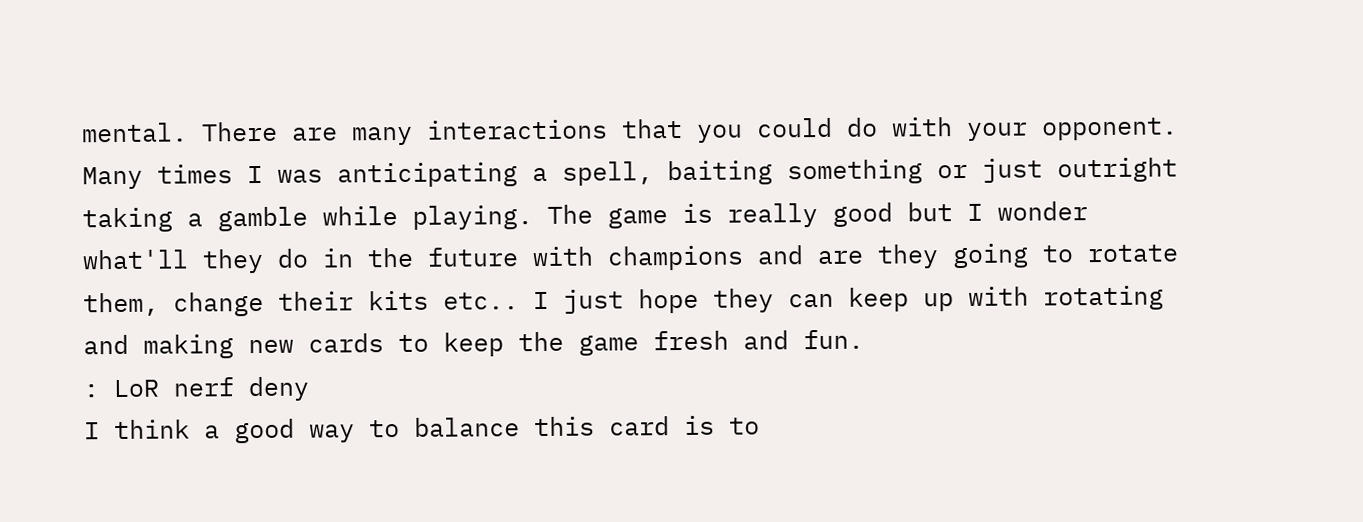mental. There are many interactions that you could do with your opponent. Many times I was anticipating a spell, baiting something or just outright taking a gamble while playing. The game is really good but I wonder what'll they do in the future with champions and are they going to rotate them, change their kits etc.. I just hope they can keep up with rotating and making new cards to keep the game fresh and fun.
: LoR nerf deny
I think a good way to balance this card is to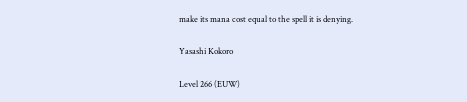make its mana cost equal to the spell it is denying.

Yasashi Kokoro

Level 266 (EUW)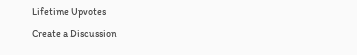Lifetime Upvotes
Create a Discussion